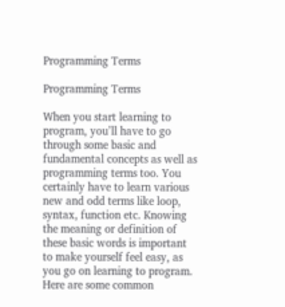Programming Terms

Programming Terms

When you start learning to program, you’ll have to go through some basic and fundamental concepts as well as programming terms too. You certainly have to learn various new and odd terms like loop, syntax, function etc. Knowing the meaning or definition of these basic words is important to make yourself feel easy, as you go on learning to program. Here are some common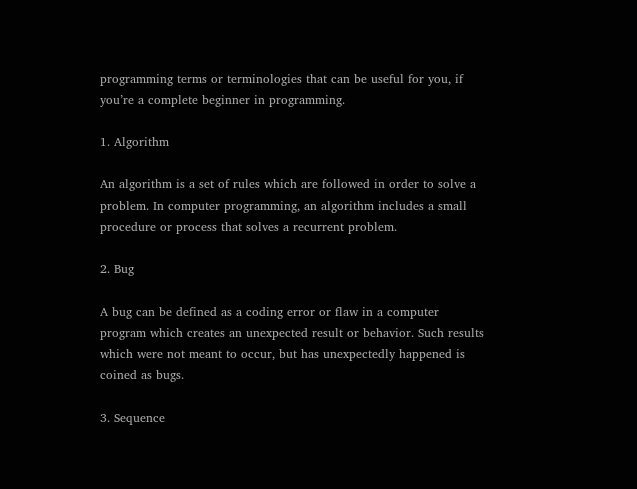programming terms or terminologies that can be useful for you, if you’re a complete beginner in programming.

1. Algorithm

An algorithm is a set of rules which are followed in order to solve a problem. In computer programming, an algorithm includes a small procedure or process that solves a recurrent problem.

2. Bug

A bug can be defined as a coding error or flaw in a computer program which creates an unexpected result or behavior. Such results which were not meant to occur, but has unexpectedly happened is coined as bugs.

3. Sequence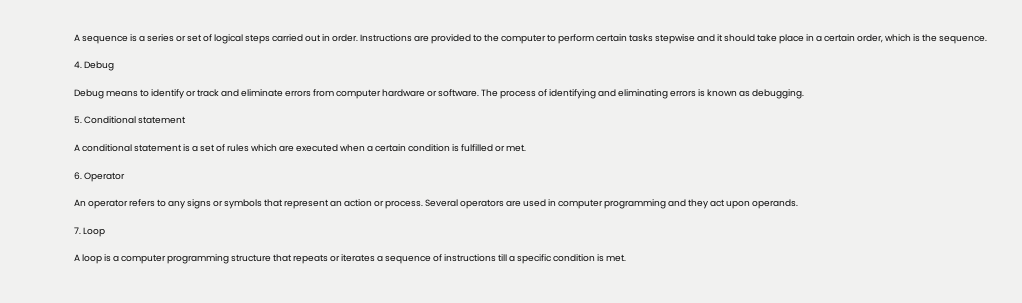A sequence is a series or set of logical steps carried out in order. Instructions are provided to the computer to perform certain tasks stepwise and it should take place in a certain order, which is the sequence.

4. Debug

Debug means to identify or track and eliminate errors from computer hardware or software. The process of identifying and eliminating errors is known as debugging.

5. Conditional statement

A conditional statement is a set of rules which are executed when a certain condition is fulfilled or met.

6. Operator

An operator refers to any signs or symbols that represent an action or process. Several operators are used in computer programming and they act upon operands.

7. Loop

A loop is a computer programming structure that repeats or iterates a sequence of instructions till a specific condition is met.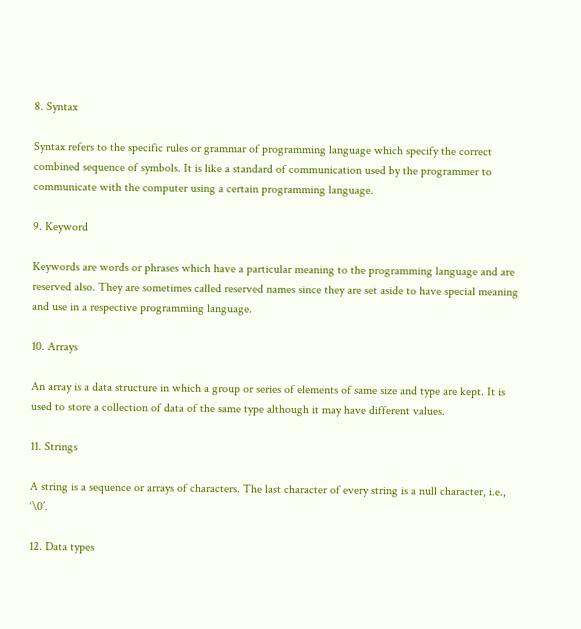8. Syntax

Syntax refers to the specific rules or grammar of programming language which specify the correct combined sequence of symbols. It is like a standard of communication used by the programmer to communicate with the computer using a certain programming language.

9. Keyword

Keywords are words or phrases which have a particular meaning to the programming language and are reserved also. They are sometimes called reserved names since they are set aside to have special meaning and use in a respective programming language.

10. Arrays

An array is a data structure in which a group or series of elements of same size and type are kept. It is used to store a collection of data of the same type although it may have different values.

11. Strings

A string is a sequence or arrays of characters. The last character of every string is a null character, i.e., ‘\0’.

12. Data types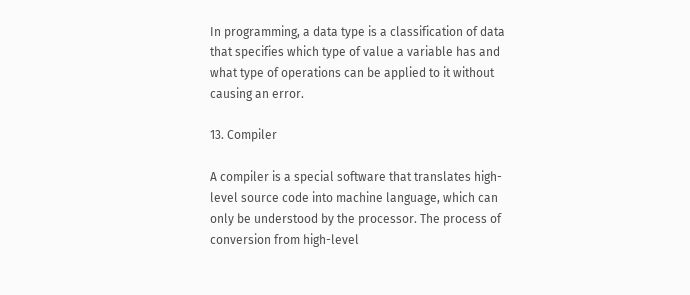In programming, a data type is a classification of data that specifies which type of value a variable has and what type of operations can be applied to it without causing an error.

13. Compiler

A compiler is a special software that translates high-level source code into machine language, which can only be understood by the processor. The process of conversion from high-level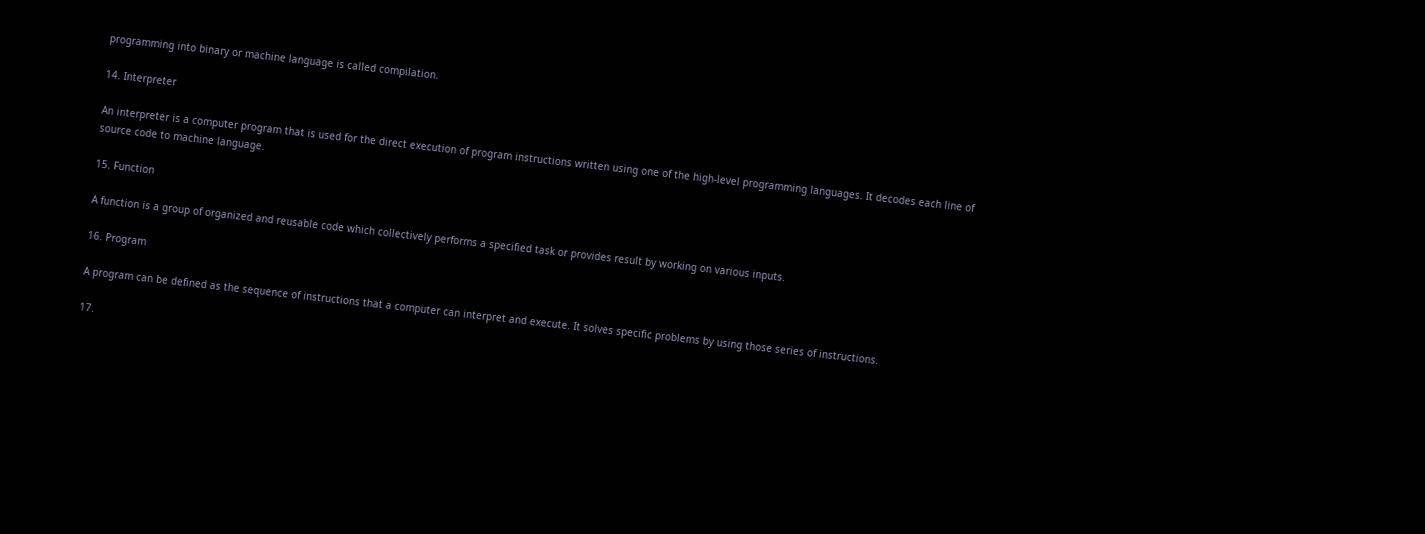programming into binary or machine language is called compilation.

14. Interpreter

An interpreter is a computer program that is used for the direct execution of program instructions written using one of the high-level programming languages. It decodes each line of source code to machine language.

15. Function

A function is a group of organized and reusable code which collectively performs a specified task or provides result by working on various inputs.

16. Program

A program can be defined as the sequence of instructions that a computer can interpret and execute. It solves specific problems by using those series of instructions.

17.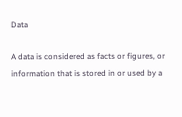Data

A data is considered as facts or figures, or information that is stored in or used by a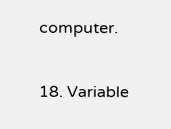computer.

18. Variable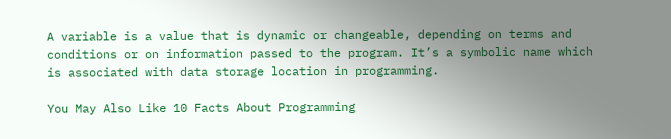A variable is a value that is dynamic or changeable, depending on terms and conditions or on information passed to the program. It’s a symbolic name which is associated with data storage location in programming.

You May Also Like 10 Facts About Programming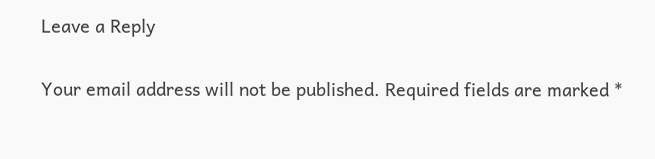Leave a Reply

Your email address will not be published. Required fields are marked *